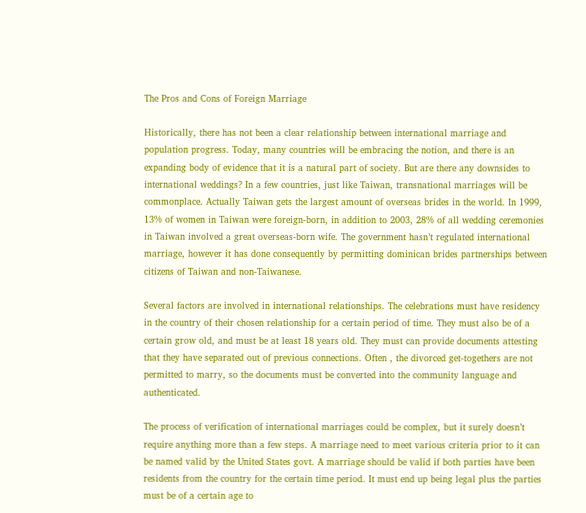The Pros and Cons of Foreign Marriage

Historically, there has not been a clear relationship between international marriage and population progress. Today, many countries will be embracing the notion, and there is an expanding body of evidence that it is a natural part of society. But are there any downsides to international weddings? In a few countries, just like Taiwan, transnational marriages will be commonplace. Actually Taiwan gets the largest amount of overseas brides in the world. In 1999, 13% of women in Taiwan were foreign-born, in addition to 2003, 28% of all wedding ceremonies in Taiwan involved a great overseas-born wife. The government hasn’t regulated international marriage, however it has done consequently by permitting dominican brides partnerships between citizens of Taiwan and non-Taiwanese.

Several factors are involved in international relationships. The celebrations must have residency in the country of their chosen relationship for a certain period of time. They must also be of a certain grow old, and must be at least 18 years old. They must can provide documents attesting that they have separated out of previous connections. Often , the divorced get-togethers are not permitted to marry, so the documents must be converted into the community language and authenticated.

The process of verification of international marriages could be complex, but it surely doesn’t require anything more than a few steps. A marriage need to meet various criteria prior to it can be named valid by the United States govt. A marriage should be valid if both parties have been residents from the country for the certain time period. It must end up being legal plus the parties must be of a certain age to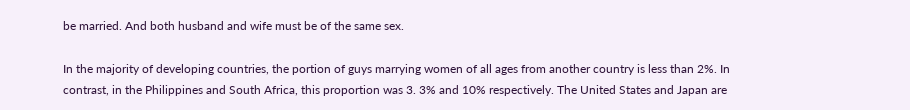be married. And both husband and wife must be of the same sex.

In the majority of developing countries, the portion of guys marrying women of all ages from another country is less than 2%. In contrast, in the Philippines and South Africa, this proportion was 3. 3% and 10% respectively. The United States and Japan are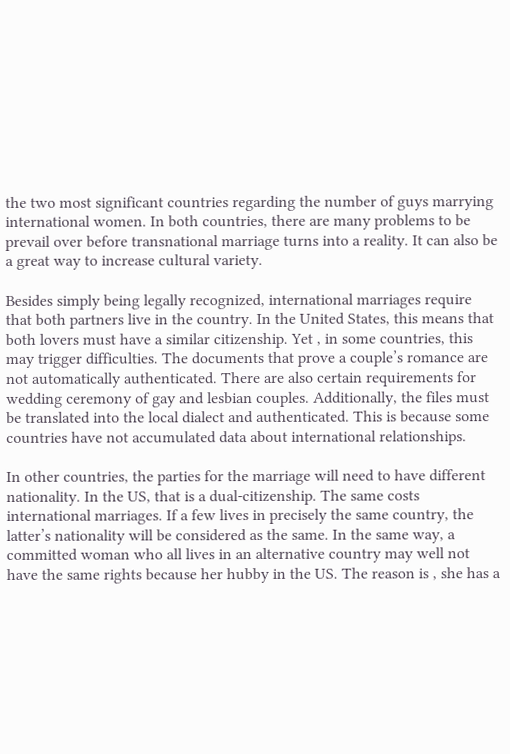the two most significant countries regarding the number of guys marrying international women. In both countries, there are many problems to be prevail over before transnational marriage turns into a reality. It can also be a great way to increase cultural variety.

Besides simply being legally recognized, international marriages require that both partners live in the country. In the United States, this means that both lovers must have a similar citizenship. Yet , in some countries, this may trigger difficulties. The documents that prove a couple’s romance are not automatically authenticated. There are also certain requirements for wedding ceremony of gay and lesbian couples. Additionally, the files must be translated into the local dialect and authenticated. This is because some countries have not accumulated data about international relationships.

In other countries, the parties for the marriage will need to have different nationality. In the US, that is a dual-citizenship. The same costs international marriages. If a few lives in precisely the same country, the latter’s nationality will be considered as the same. In the same way, a committed woman who all lives in an alternative country may well not have the same rights because her hubby in the US. The reason is , she has a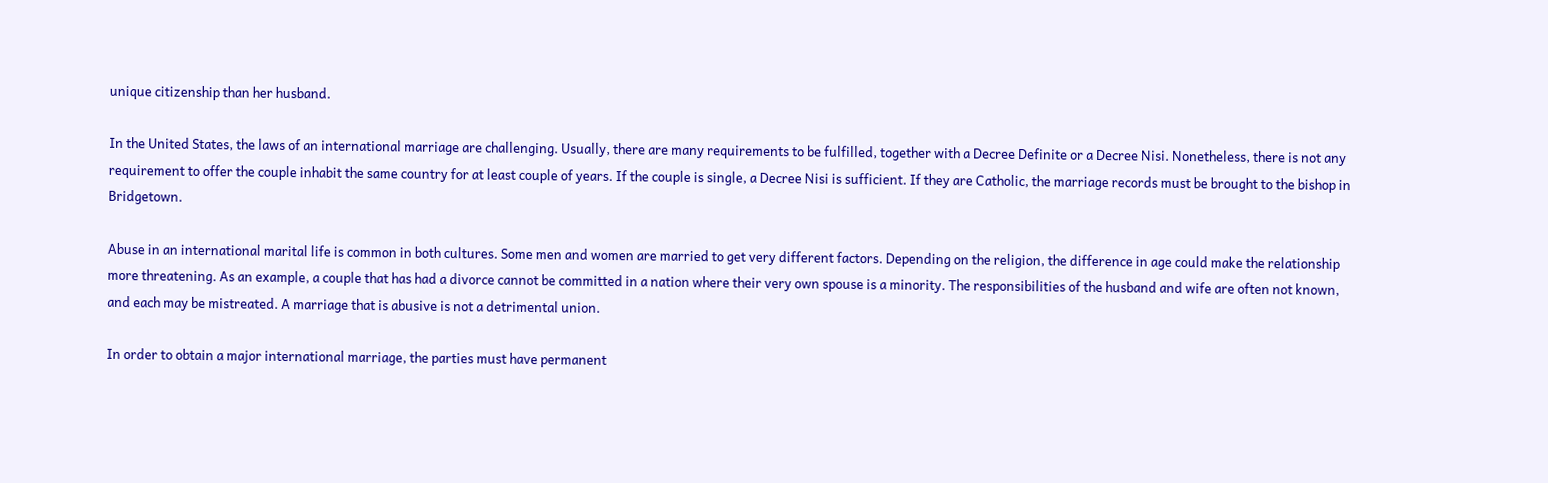unique citizenship than her husband.

In the United States, the laws of an international marriage are challenging. Usually, there are many requirements to be fulfilled, together with a Decree Definite or a Decree Nisi. Nonetheless, there is not any requirement to offer the couple inhabit the same country for at least couple of years. If the couple is single, a Decree Nisi is sufficient. If they are Catholic, the marriage records must be brought to the bishop in Bridgetown.

Abuse in an international marital life is common in both cultures. Some men and women are married to get very different factors. Depending on the religion, the difference in age could make the relationship more threatening. As an example, a couple that has had a divorce cannot be committed in a nation where their very own spouse is a minority. The responsibilities of the husband and wife are often not known, and each may be mistreated. A marriage that is abusive is not a detrimental union.

In order to obtain a major international marriage, the parties must have permanent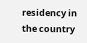residency in the country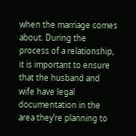when the marriage comes about. During the process of a relationship, it is important to ensure that the husband and wife have legal documentation in the area they’re planning to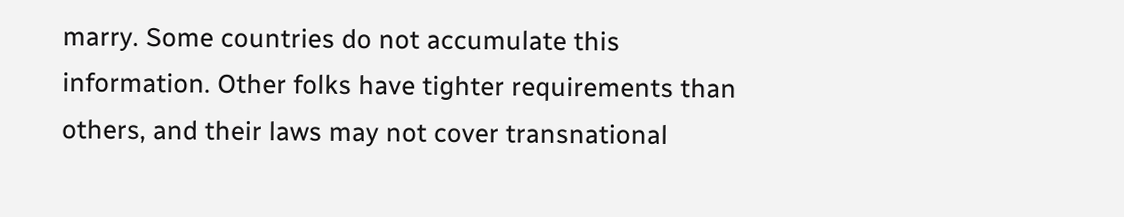marry. Some countries do not accumulate this information. Other folks have tighter requirements than others, and their laws may not cover transnational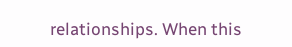relationships. When this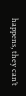happens, they can’t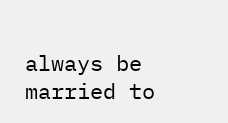always be married to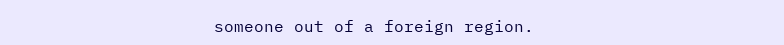someone out of a foreign region.